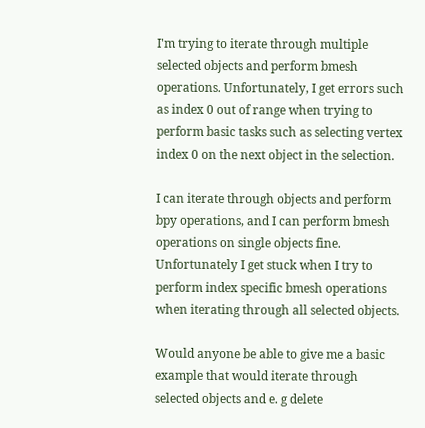I'm trying to iterate through multiple selected objects and perform bmesh operations. Unfortunately, I get errors such as index 0 out of range when trying to perform basic tasks such as selecting vertex index 0 on the next object in the selection.

I can iterate through objects and perform bpy operations, and I can perform bmesh operations on single objects fine. Unfortunately I get stuck when I try to perform index specific bmesh operations when iterating through all selected objects.

Would anyone be able to give me a basic example that would iterate through selected objects and e. g delete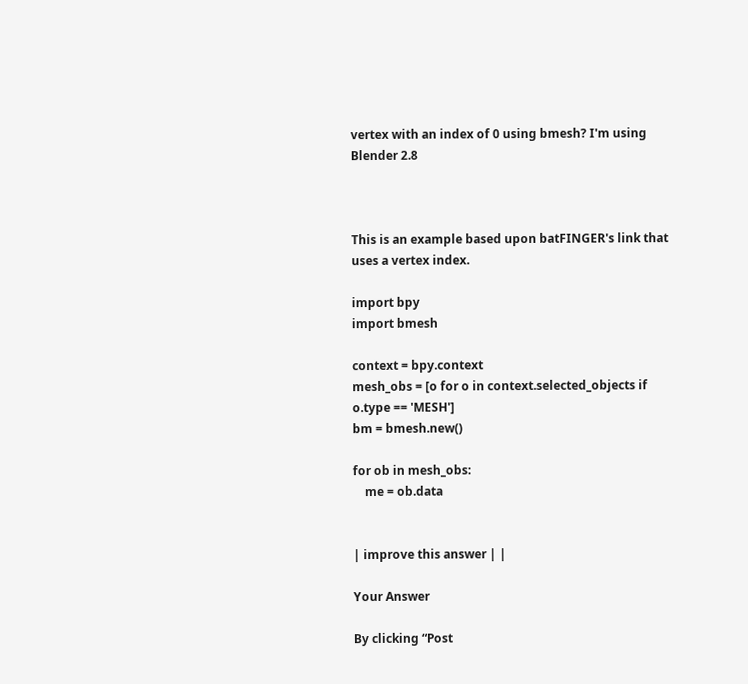vertex with an index of 0 using bmesh? I'm using Blender 2.8



This is an example based upon batFINGER's link that uses a vertex index.

import bpy
import bmesh

context = bpy.context
mesh_obs = [o for o in context.selected_objects if o.type == 'MESH']
bm = bmesh.new()

for ob in mesh_obs:
    me = ob.data


| improve this answer | |

Your Answer

By clicking “Post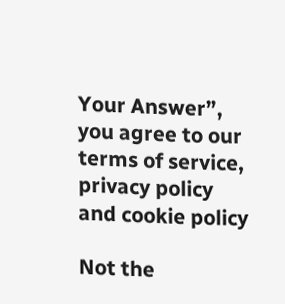Your Answer”, you agree to our terms of service, privacy policy and cookie policy

Not the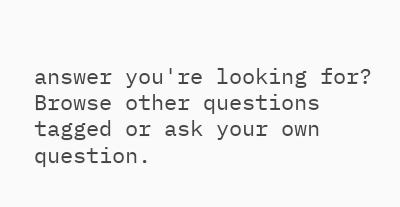answer you're looking for? Browse other questions tagged or ask your own question.